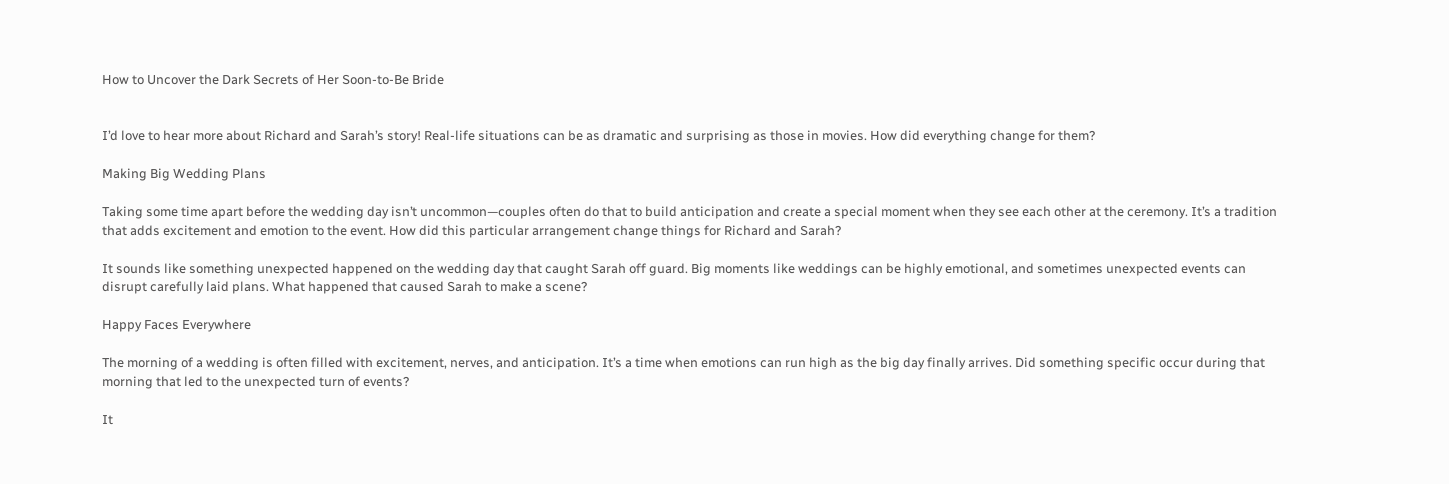How to Uncover the Dark Secrets of Her Soon-to-Be Bride


I’d love to hear more about Richard and Sarah’s story! Real-life situations can be as dramatic and surprising as those in movies. How did everything change for them?

Making Big Wedding Plans

Taking some time apart before the wedding day isn’t uncommon—couples often do that to build anticipation and create a special moment when they see each other at the ceremony. It’s a tradition that adds excitement and emotion to the event. How did this particular arrangement change things for Richard and Sarah?

It sounds like something unexpected happened on the wedding day that caught Sarah off guard. Big moments like weddings can be highly emotional, and sometimes unexpected events can disrupt carefully laid plans. What happened that caused Sarah to make a scene?

Happy Faces Everywhere

The morning of a wedding is often filled with excitement, nerves, and anticipation. It’s a time when emotions can run high as the big day finally arrives. Did something specific occur during that morning that led to the unexpected turn of events?

It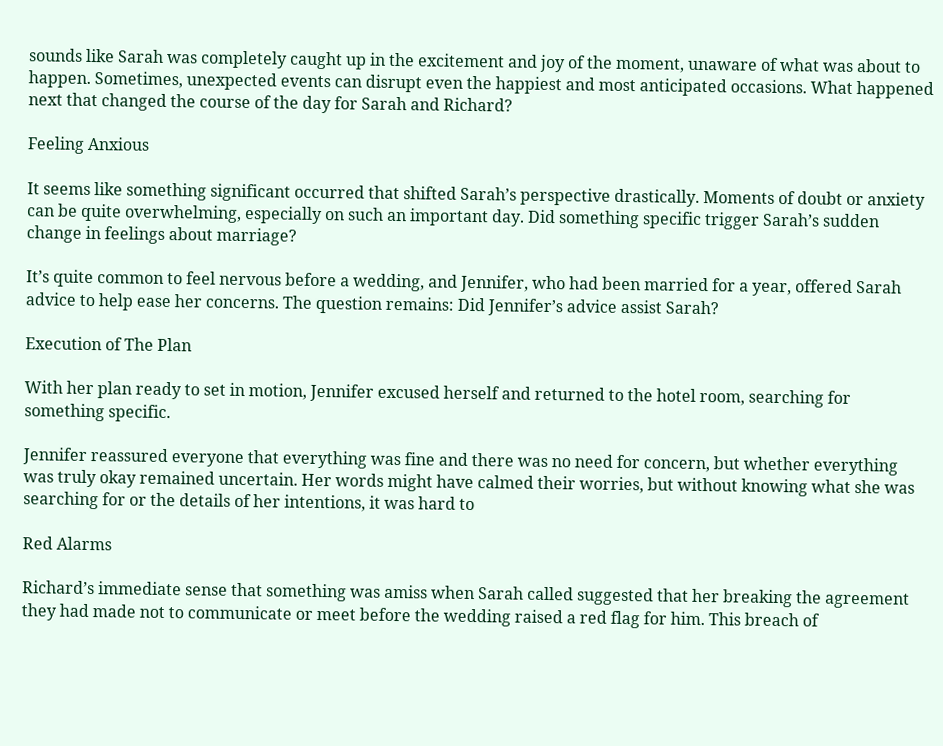sounds like Sarah was completely caught up in the excitement and joy of the moment, unaware of what was about to happen. Sometimes, unexpected events can disrupt even the happiest and most anticipated occasions. What happened next that changed the course of the day for Sarah and Richard?

Feeling Anxious

It seems like something significant occurred that shifted Sarah’s perspective drastically. Moments of doubt or anxiety can be quite overwhelming, especially on such an important day. Did something specific trigger Sarah’s sudden change in feelings about marriage?

It’s quite common to feel nervous before a wedding, and Jennifer, who had been married for a year, offered Sarah advice to help ease her concerns. The question remains: Did Jennifer’s advice assist Sarah?

Execution of The Plan

With her plan ready to set in motion, Jennifer excused herself and returned to the hotel room, searching for something specific.

Jennifer reassured everyone that everything was fine and there was no need for concern, but whether everything was truly okay remained uncertain. Her words might have calmed their worries, but without knowing what she was searching for or the details of her intentions, it was hard to

Red Alarms

Richard’s immediate sense that something was amiss when Sarah called suggested that her breaking the agreement they had made not to communicate or meet before the wedding raised a red flag for him. This breach of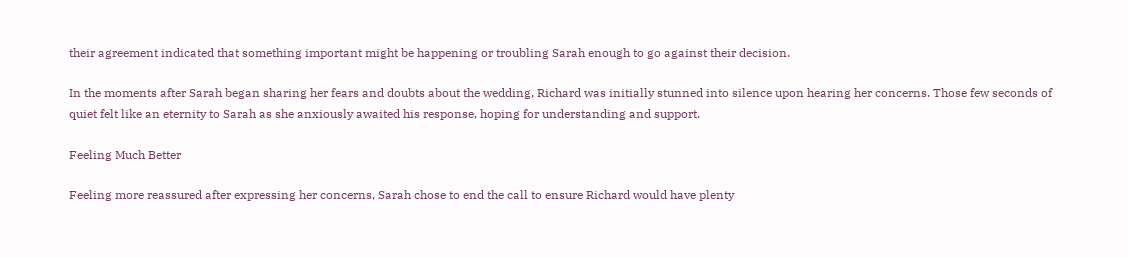their agreement indicated that something important might be happening or troubling Sarah enough to go against their decision.

In the moments after Sarah began sharing her fears and doubts about the wedding, Richard was initially stunned into silence upon hearing her concerns. Those few seconds of quiet felt like an eternity to Sarah as she anxiously awaited his response, hoping for understanding and support.

Feeling Much Better

Feeling more reassured after expressing her concerns, Sarah chose to end the call to ensure Richard would have plenty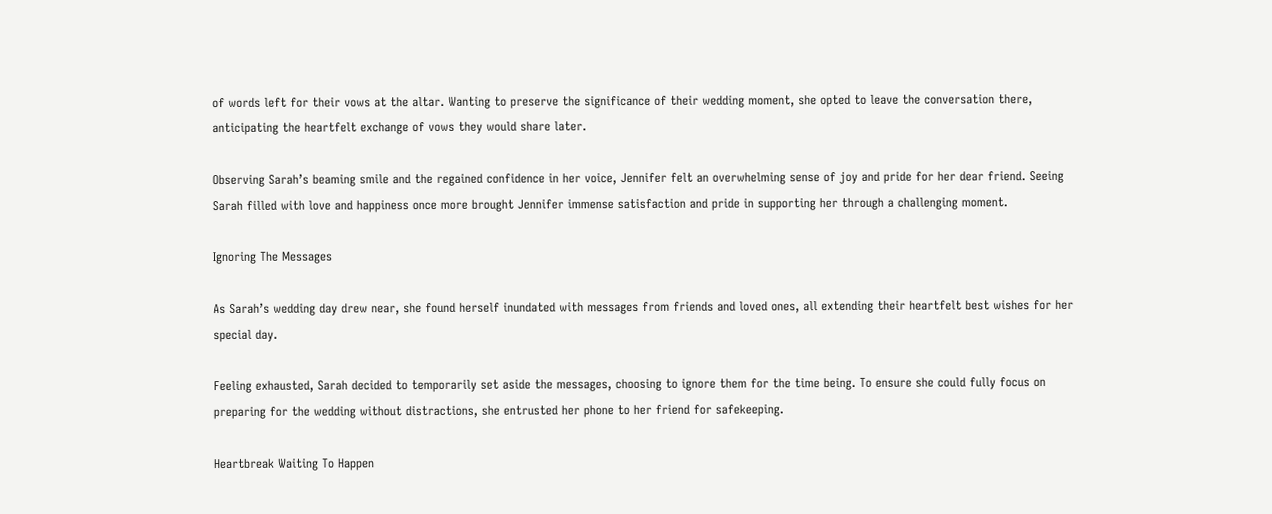of words left for their vows at the altar. Wanting to preserve the significance of their wedding moment, she opted to leave the conversation there, anticipating the heartfelt exchange of vows they would share later.

Observing Sarah’s beaming smile and the regained confidence in her voice, Jennifer felt an overwhelming sense of joy and pride for her dear friend. Seeing Sarah filled with love and happiness once more brought Jennifer immense satisfaction and pride in supporting her through a challenging moment.

Ignoring The Messages

As Sarah’s wedding day drew near, she found herself inundated with messages from friends and loved ones, all extending their heartfelt best wishes for her special day.

Feeling exhausted, Sarah decided to temporarily set aside the messages, choosing to ignore them for the time being. To ensure she could fully focus on preparing for the wedding without distractions, she entrusted her phone to her friend for safekeeping.

Heartbreak Waiting To Happen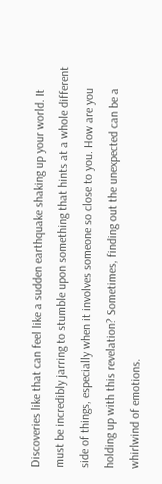Discoveries like that can feel like a sudden earthquake shaking up your world. It must be incredibly jarring to stumble upon something that hints at a whole different side of things, especially when it involves someone so close to you. How are you holding up with this revelation? Sometimes, finding out the unexpected can be a whirlwind of emotions.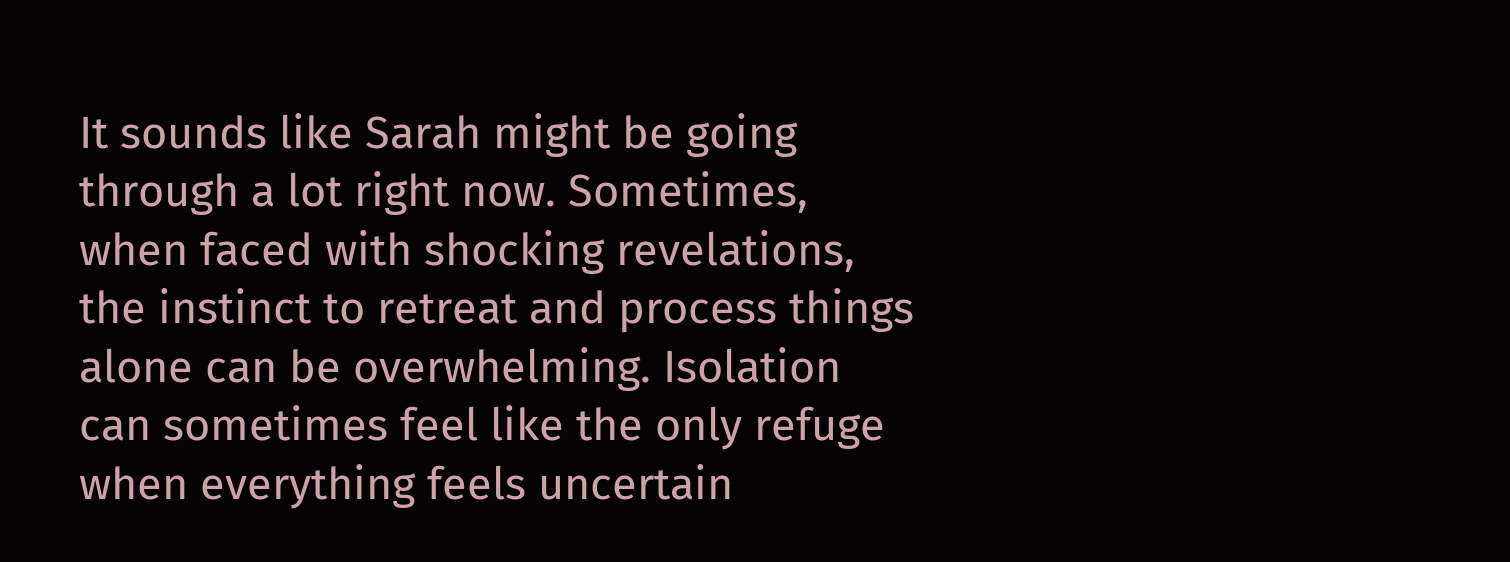It sounds like Sarah might be going through a lot right now. Sometimes, when faced with shocking revelations, the instinct to retreat and process things alone can be overwhelming. Isolation can sometimes feel like the only refuge when everything feels uncertain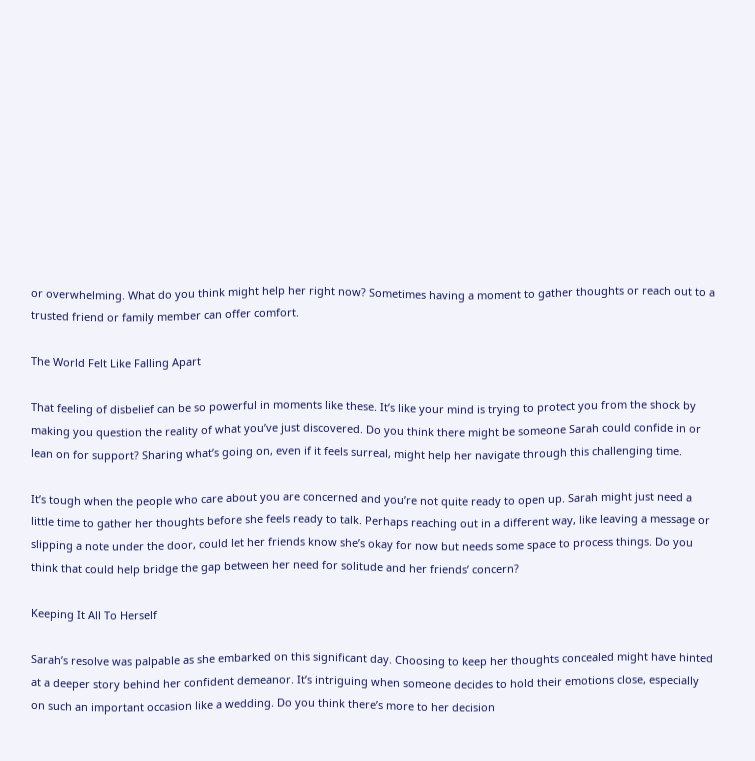or overwhelming. What do you think might help her right now? Sometimes having a moment to gather thoughts or reach out to a trusted friend or family member can offer comfort.

The World Felt Like Falling Apart

That feeling of disbelief can be so powerful in moments like these. It’s like your mind is trying to protect you from the shock by making you question the reality of what you’ve just discovered. Do you think there might be someone Sarah could confide in or lean on for support? Sharing what’s going on, even if it feels surreal, might help her navigate through this challenging time.

It’s tough when the people who care about you are concerned and you’re not quite ready to open up. Sarah might just need a little time to gather her thoughts before she feels ready to talk. Perhaps reaching out in a different way, like leaving a message or slipping a note under the door, could let her friends know she’s okay for now but needs some space to process things. Do you think that could help bridge the gap between her need for solitude and her friends’ concern?

Keeping It All To Herself

Sarah’s resolve was palpable as she embarked on this significant day. Choosing to keep her thoughts concealed might have hinted at a deeper story behind her confident demeanor. It’s intriguing when someone decides to hold their emotions close, especially on such an important occasion like a wedding. Do you think there’s more to her decision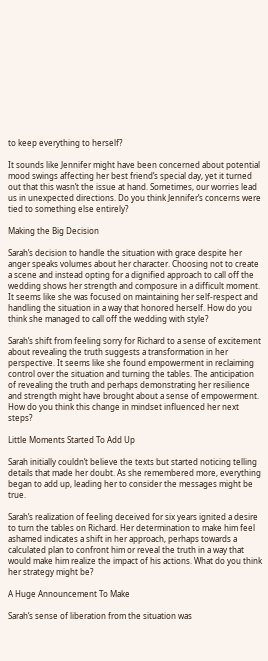to keep everything to herself?

It sounds like Jennifer might have been concerned about potential mood swings affecting her best friend’s special day, yet it turned out that this wasn’t the issue at hand. Sometimes, our worries lead us in unexpected directions. Do you think Jennifer’s concerns were tied to something else entirely?

Making the Big Decision

Sarah’s decision to handle the situation with grace despite her anger speaks volumes about her character. Choosing not to create a scene and instead opting for a dignified approach to call off the wedding shows her strength and composure in a difficult moment. It seems like she was focused on maintaining her self-respect and handling the situation in a way that honored herself. How do you think she managed to call off the wedding with style?

Sarah’s shift from feeling sorry for Richard to a sense of excitement about revealing the truth suggests a transformation in her perspective. It seems like she found empowerment in reclaiming control over the situation and turning the tables. The anticipation of revealing the truth and perhaps demonstrating her resilience and strength might have brought about a sense of empowerment. How do you think this change in mindset influenced her next steps?

Little Moments Started To Add Up

Sarah initially couldn’t believe the texts but started noticing telling details that made her doubt. As she remembered more, everything began to add up, leading her to consider the messages might be true.

Sarah’s realization of feeling deceived for six years ignited a desire to turn the tables on Richard. Her determination to make him feel ashamed indicates a shift in her approach, perhaps towards a calculated plan to confront him or reveal the truth in a way that would make him realize the impact of his actions. What do you think her strategy might be?

A Huge Announcement To Make

Sarah’s sense of liberation from the situation was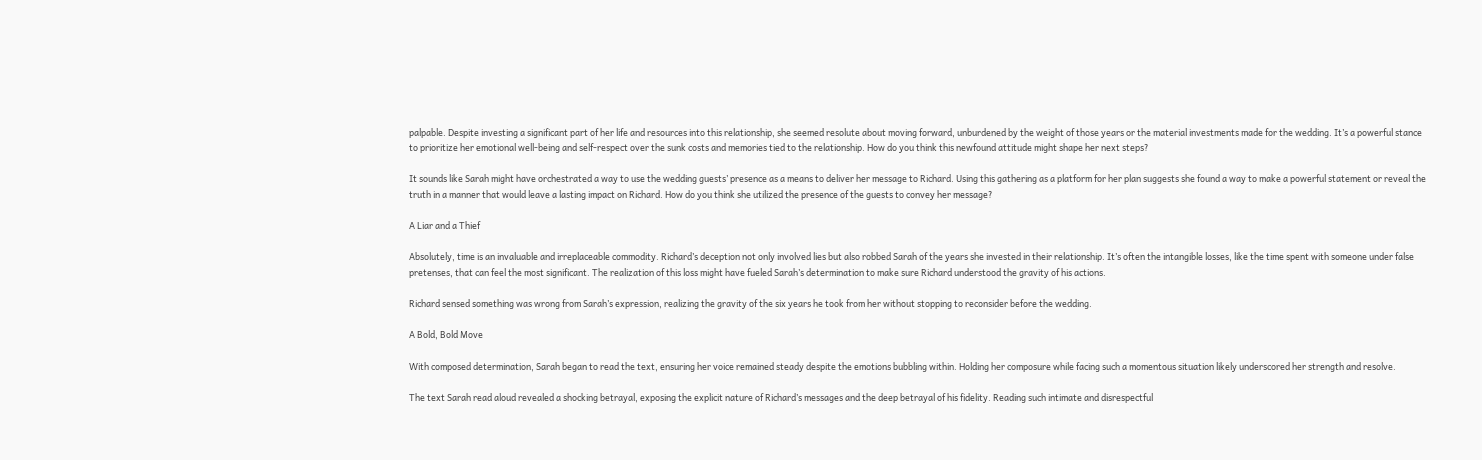palpable. Despite investing a significant part of her life and resources into this relationship, she seemed resolute about moving forward, unburdened by the weight of those years or the material investments made for the wedding. It’s a powerful stance to prioritize her emotional well-being and self-respect over the sunk costs and memories tied to the relationship. How do you think this newfound attitude might shape her next steps?

It sounds like Sarah might have orchestrated a way to use the wedding guests’ presence as a means to deliver her message to Richard. Using this gathering as a platform for her plan suggests she found a way to make a powerful statement or reveal the truth in a manner that would leave a lasting impact on Richard. How do you think she utilized the presence of the guests to convey her message?

A Liar and a Thief

Absolutely, time is an invaluable and irreplaceable commodity. Richard’s deception not only involved lies but also robbed Sarah of the years she invested in their relationship. It’s often the intangible losses, like the time spent with someone under false pretenses, that can feel the most significant. The realization of this loss might have fueled Sarah’s determination to make sure Richard understood the gravity of his actions.

Richard sensed something was wrong from Sarah’s expression, realizing the gravity of the six years he took from her without stopping to reconsider before the wedding.

A Bold, Bold Move

With composed determination, Sarah began to read the text, ensuring her voice remained steady despite the emotions bubbling within. Holding her composure while facing such a momentous situation likely underscored her strength and resolve.

The text Sarah read aloud revealed a shocking betrayal, exposing the explicit nature of Richard’s messages and the deep betrayal of his fidelity. Reading such intimate and disrespectful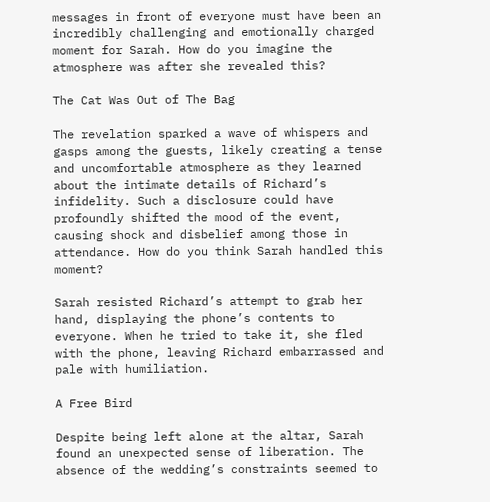messages in front of everyone must have been an incredibly challenging and emotionally charged moment for Sarah. How do you imagine the atmosphere was after she revealed this?

The Cat Was Out of The Bag

The revelation sparked a wave of whispers and gasps among the guests, likely creating a tense and uncomfortable atmosphere as they learned about the intimate details of Richard’s infidelity. Such a disclosure could have profoundly shifted the mood of the event, causing shock and disbelief among those in attendance. How do you think Sarah handled this moment?

Sarah resisted Richard’s attempt to grab her hand, displaying the phone’s contents to everyone. When he tried to take it, she fled with the phone, leaving Richard embarrassed and pale with humiliation.

A Free Bird

Despite being left alone at the altar, Sarah found an unexpected sense of liberation. The absence of the wedding’s constraints seemed to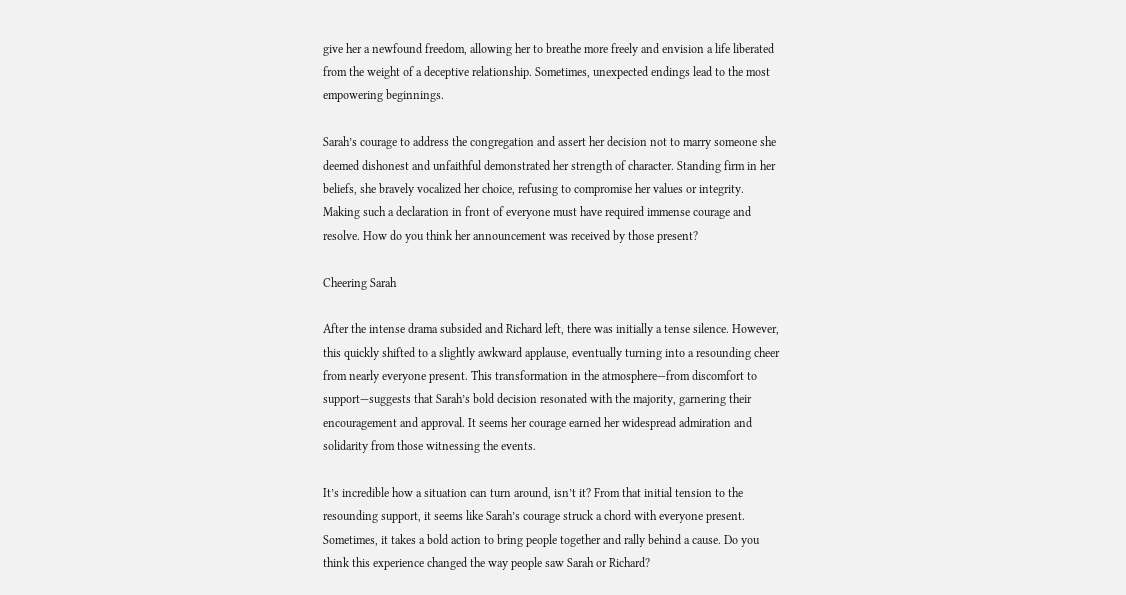give her a newfound freedom, allowing her to breathe more freely and envision a life liberated from the weight of a deceptive relationship. Sometimes, unexpected endings lead to the most empowering beginnings.

Sarah’s courage to address the congregation and assert her decision not to marry someone she deemed dishonest and unfaithful demonstrated her strength of character. Standing firm in her beliefs, she bravely vocalized her choice, refusing to compromise her values or integrity. Making such a declaration in front of everyone must have required immense courage and resolve. How do you think her announcement was received by those present?

Cheering Sarah

After the intense drama subsided and Richard left, there was initially a tense silence. However, this quickly shifted to a slightly awkward applause, eventually turning into a resounding cheer from nearly everyone present. This transformation in the atmosphere—from discomfort to support—suggests that Sarah’s bold decision resonated with the majority, garnering their encouragement and approval. It seems her courage earned her widespread admiration and solidarity from those witnessing the events.

It’s incredible how a situation can turn around, isn’t it? From that initial tension to the resounding support, it seems like Sarah’s courage struck a chord with everyone present. Sometimes, it takes a bold action to bring people together and rally behind a cause. Do you think this experience changed the way people saw Sarah or Richard?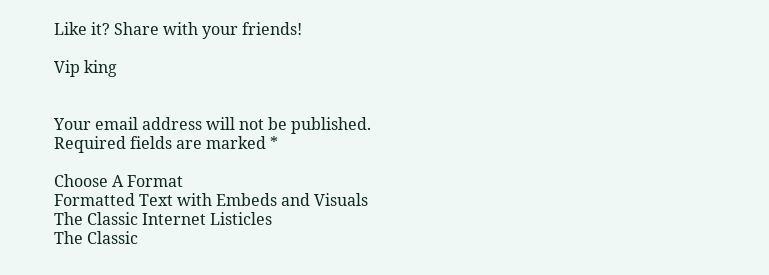Like it? Share with your friends!

Vip king


Your email address will not be published. Required fields are marked *

Choose A Format
Formatted Text with Embeds and Visuals
The Classic Internet Listicles
The Classic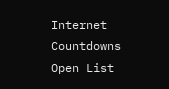Internet Countdowns
Open List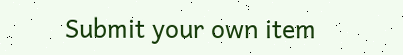Submit your own item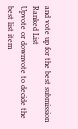and vote up for the best submission
Ranked List
Upvote or downvote to decide the best list item